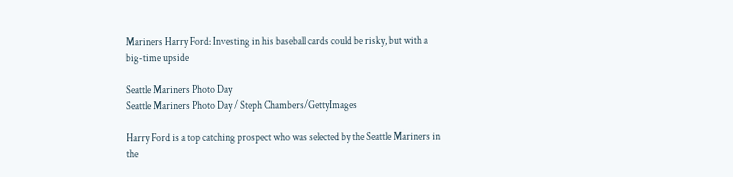Mariners Harry Ford: Investing in his baseball cards could be risky, but with a big-time upside

Seattle Mariners Photo Day
Seattle Mariners Photo Day / Steph Chambers/GettyImages

Harry Ford is a top catching prospect who was selected by the Seattle Mariners in the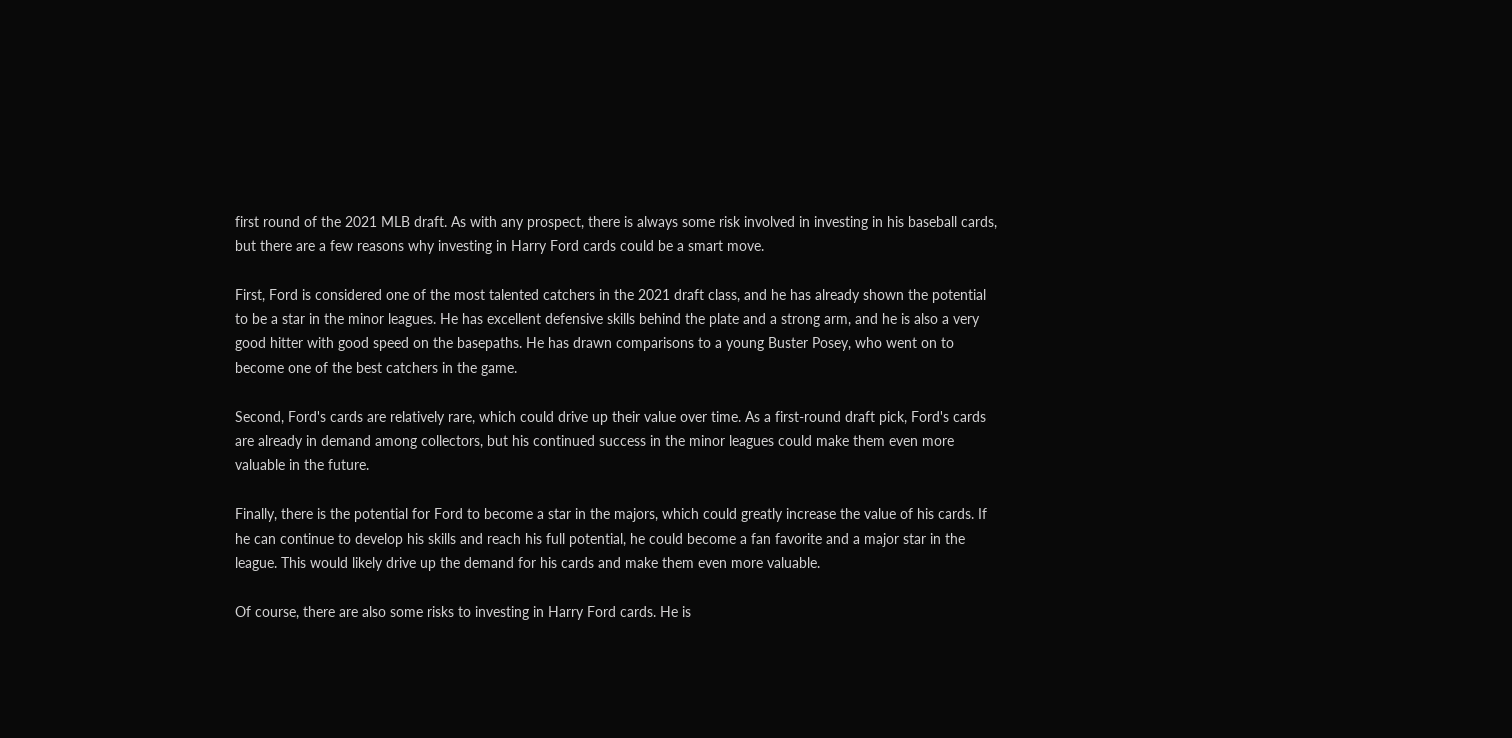first round of the 2021 MLB draft. As with any prospect, there is always some risk involved in investing in his baseball cards, but there are a few reasons why investing in Harry Ford cards could be a smart move.

First, Ford is considered one of the most talented catchers in the 2021 draft class, and he has already shown the potential to be a star in the minor leagues. He has excellent defensive skills behind the plate and a strong arm, and he is also a very good hitter with good speed on the basepaths. He has drawn comparisons to a young Buster Posey, who went on to become one of the best catchers in the game.

Second, Ford's cards are relatively rare, which could drive up their value over time. As a first-round draft pick, Ford's cards are already in demand among collectors, but his continued success in the minor leagues could make them even more valuable in the future.

Finally, there is the potential for Ford to become a star in the majors, which could greatly increase the value of his cards. If he can continue to develop his skills and reach his full potential, he could become a fan favorite and a major star in the league. This would likely drive up the demand for his cards and make them even more valuable.

Of course, there are also some risks to investing in Harry Ford cards. He is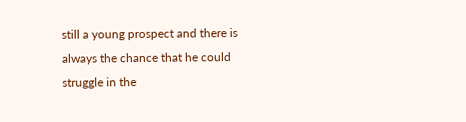still a young prospect and there is always the chance that he could struggle in the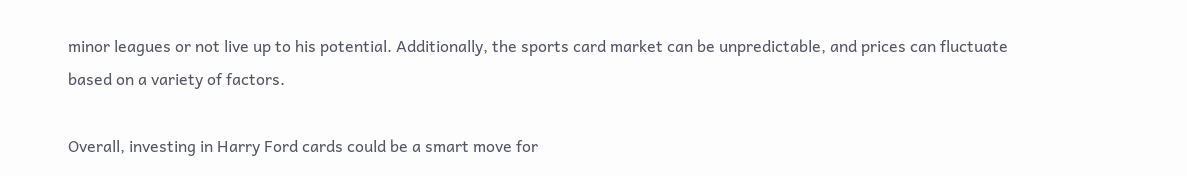minor leagues or not live up to his potential. Additionally, the sports card market can be unpredictable, and prices can fluctuate based on a variety of factors.

Overall, investing in Harry Ford cards could be a smart move for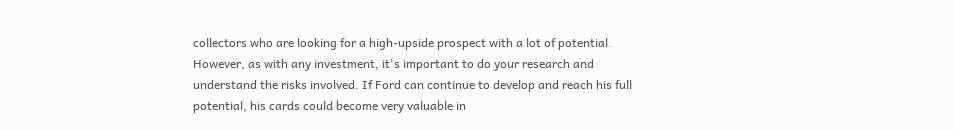collectors who are looking for a high-upside prospect with a lot of potential. However, as with any investment, it's important to do your research and understand the risks involved. If Ford can continue to develop and reach his full potential, his cards could become very valuable in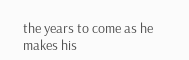the years to come as he makes his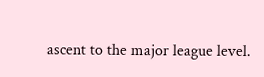ascent to the major league level.